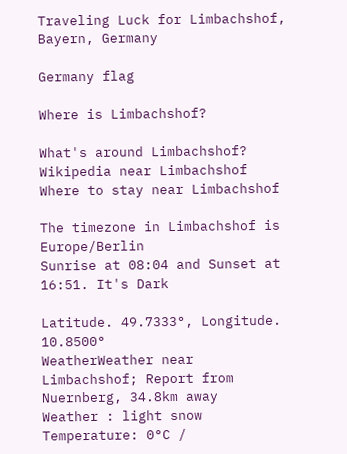Traveling Luck for Limbachshof, Bayern, Germany

Germany flag

Where is Limbachshof?

What's around Limbachshof?
Wikipedia near Limbachshof
Where to stay near Limbachshof

The timezone in Limbachshof is Europe/Berlin
Sunrise at 08:04 and Sunset at 16:51. It's Dark

Latitude. 49.7333°, Longitude. 10.8500°
WeatherWeather near Limbachshof; Report from Nuernberg, 34.8km away
Weather : light snow
Temperature: 0°C /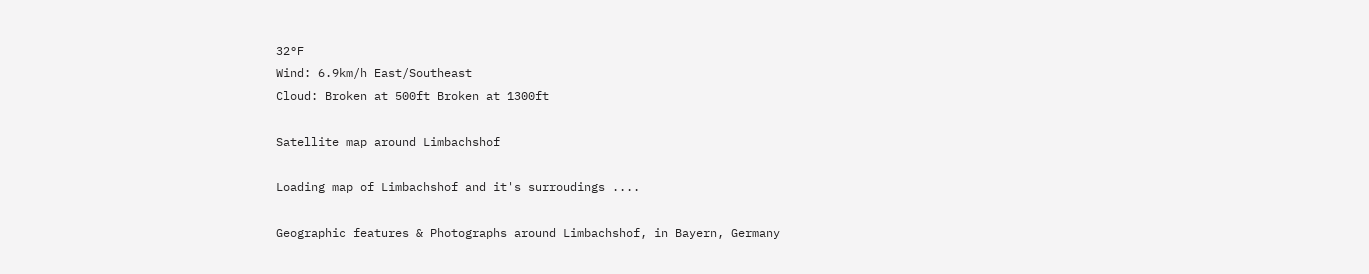32°F
Wind: 6.9km/h East/Southeast
Cloud: Broken at 500ft Broken at 1300ft

Satellite map around Limbachshof

Loading map of Limbachshof and it's surroudings ....

Geographic features & Photographs around Limbachshof, in Bayern, Germany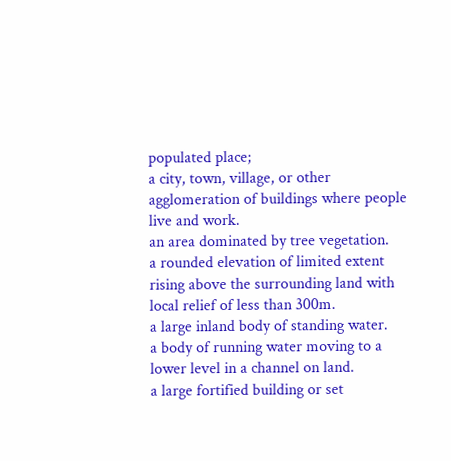populated place;
a city, town, village, or other agglomeration of buildings where people live and work.
an area dominated by tree vegetation.
a rounded elevation of limited extent rising above the surrounding land with local relief of less than 300m.
a large inland body of standing water.
a body of running water moving to a lower level in a channel on land.
a large fortified building or set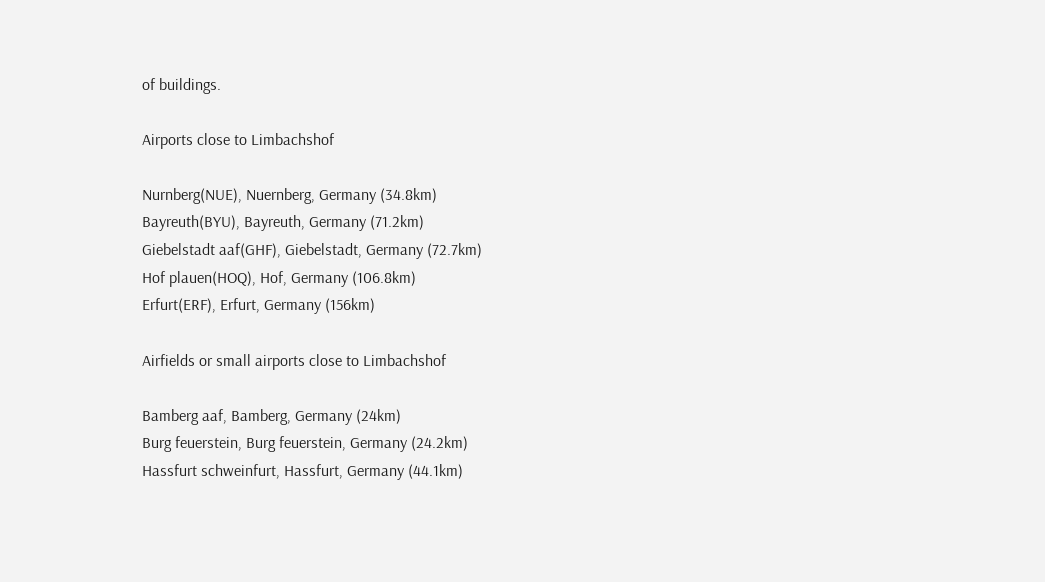of buildings.

Airports close to Limbachshof

Nurnberg(NUE), Nuernberg, Germany (34.8km)
Bayreuth(BYU), Bayreuth, Germany (71.2km)
Giebelstadt aaf(GHF), Giebelstadt, Germany (72.7km)
Hof plauen(HOQ), Hof, Germany (106.8km)
Erfurt(ERF), Erfurt, Germany (156km)

Airfields or small airports close to Limbachshof

Bamberg aaf, Bamberg, Germany (24km)
Burg feuerstein, Burg feuerstein, Germany (24.2km)
Hassfurt schweinfurt, Hassfurt, Germany (44.1km)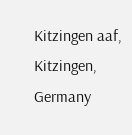Kitzingen aaf, Kitzingen, Germany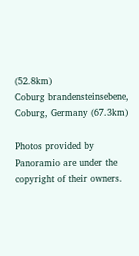(52.8km)
Coburg brandensteinsebene, Coburg, Germany (67.3km)

Photos provided by Panoramio are under the copyright of their owners.